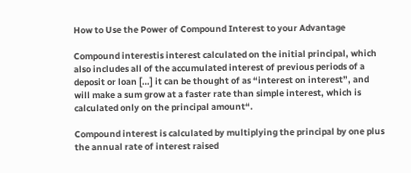How to Use the Power of Compound Interest to your Advantage

Compound interestis interest calculated on the initial principal, which also includes all of the accumulated interest of previous periods of a deposit or loan […] it can be thought of as “interest on interest”, and will make a sum grow at a faster rate than simple interest, which is calculated only on the principal amount“.

Compound interest is calculated by multiplying the principal by one plus the annual rate of interest raised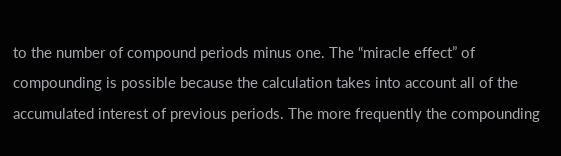to the number of compound periods minus one. The “miracle effect” of compounding is possible because the calculation takes into account all of the accumulated interest of previous periods. The more frequently the compounding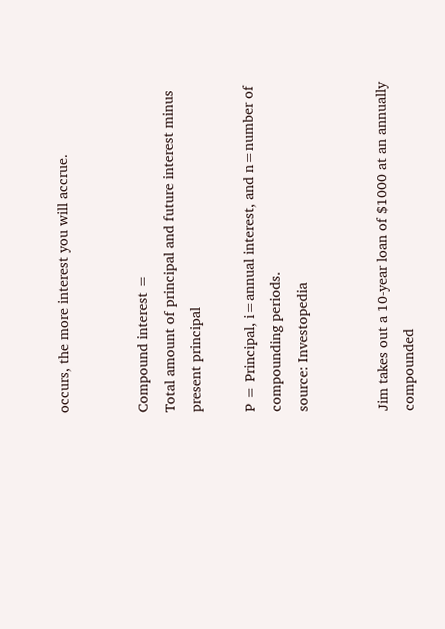occurs, the more interest you will accrue.


Compound interest =
Total amount of principal and future interest minus present principal

P = Principal, i=annual interest, and n=number of compounding periods.
source: Investopedia


Jim takes out a 10-year loan of $1000 at an annually compounded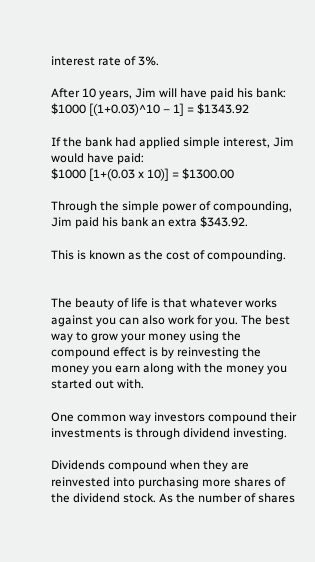interest rate of 3%.

After 10 years, Jim will have paid his bank:
$1000 [(1+0.03)^10 – 1] = $1343.92

If the bank had applied simple interest, Jim would have paid:
$1000 [1+(0.03 x 10)] = $1300.00

Through the simple power of compounding, Jim paid his bank an extra $343.92.

This is known as the cost of compounding.


The beauty of life is that whatever works against you can also work for you. The best way to grow your money using the compound effect is by reinvesting the money you earn along with the money you started out with.

One common way investors compound their investments is through dividend investing.

Dividends compound when they are reinvested into purchasing more shares of the dividend stock. As the number of shares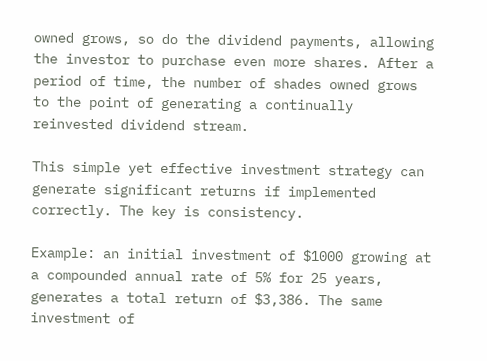owned grows, so do the dividend payments, allowing the investor to purchase even more shares. After a period of time, the number of shades owned grows to the point of generating a continually reinvested dividend stream.

This simple yet effective investment strategy can generate significant returns if implemented correctly. The key is consistency.

Example: an initial investment of $1000 growing at a compounded annual rate of 5% for 25 years, generates a total return of $3,386. The same investment of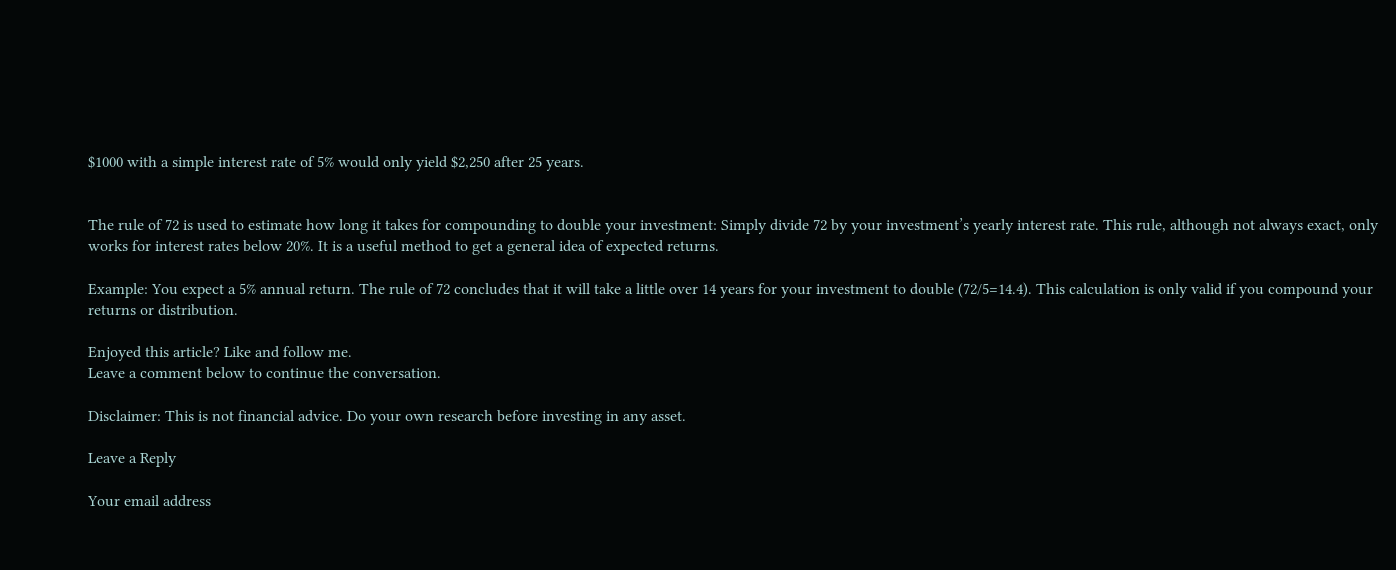$1000 with a simple interest rate of 5% would only yield $2,250 after 25 years.


The rule of 72 is used to estimate how long it takes for compounding to double your investment: Simply divide 72 by your investment’s yearly interest rate. This rule, although not always exact, only works for interest rates below 20%. It is a useful method to get a general idea of expected returns.

Example: You expect a 5% annual return. The rule of 72 concludes that it will take a little over 14 years for your investment to double (72/5=14.4). This calculation is only valid if you compound your returns or distribution.

Enjoyed this article? Like and follow me.
Leave a comment below to continue the conversation.

Disclaimer: This is not financial advice. Do your own research before investing in any asset.

Leave a Reply

Your email address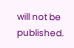will not be published.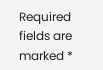Required fields are marked *